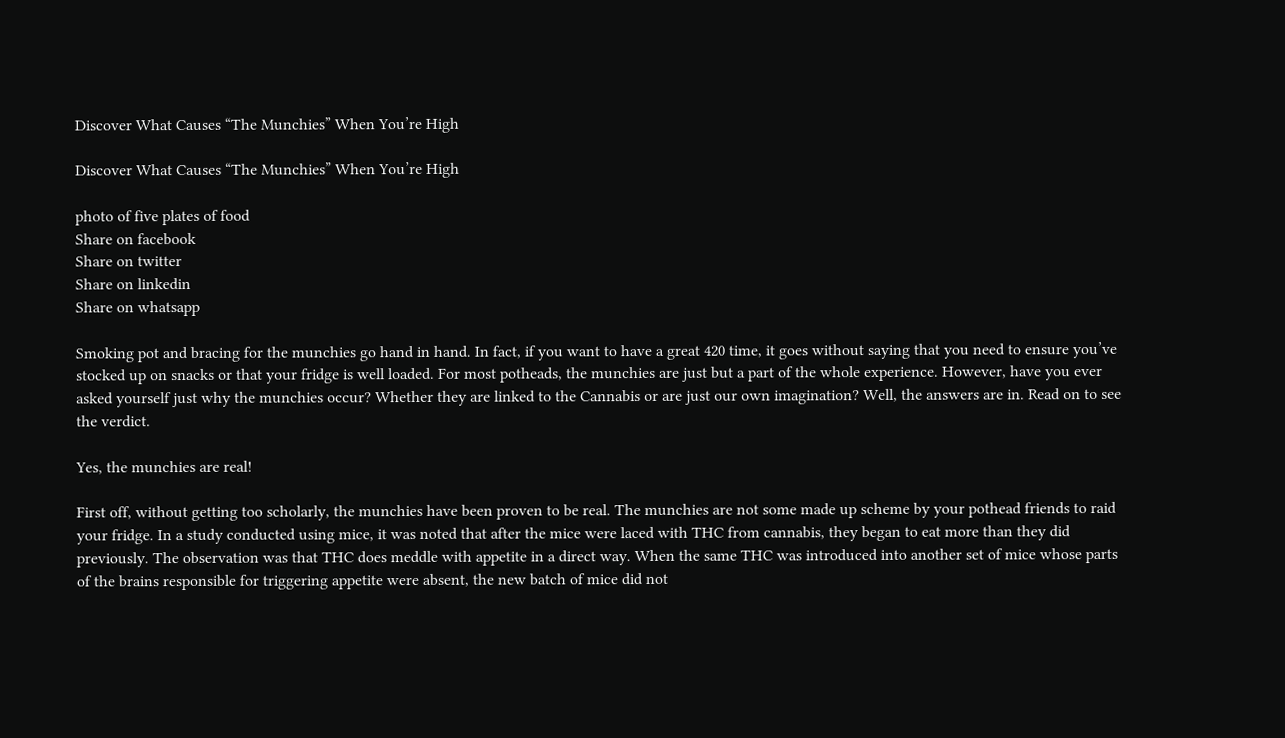Discover What Causes “The Munchies” When You’re High

Discover What Causes “The Munchies” When You’re High

photo of five plates of food
Share on facebook
Share on twitter
Share on linkedin
Share on whatsapp

Smoking pot and bracing for the munchies go hand in hand. In fact, if you want to have a great 420 time, it goes without saying that you need to ensure you’ve stocked up on snacks or that your fridge is well loaded. For most potheads, the munchies are just but a part of the whole experience. However, have you ever asked yourself just why the munchies occur? Whether they are linked to the Cannabis or are just our own imagination? Well, the answers are in. Read on to see the verdict.

Yes, the munchies are real!

First off, without getting too scholarly, the munchies have been proven to be real. The munchies are not some made up scheme by your pothead friends to raid your fridge. In a study conducted using mice, it was noted that after the mice were laced with THC from cannabis, they began to eat more than they did previously. The observation was that THC does meddle with appetite in a direct way. When the same THC was introduced into another set of mice whose parts of the brains responsible for triggering appetite were absent, the new batch of mice did not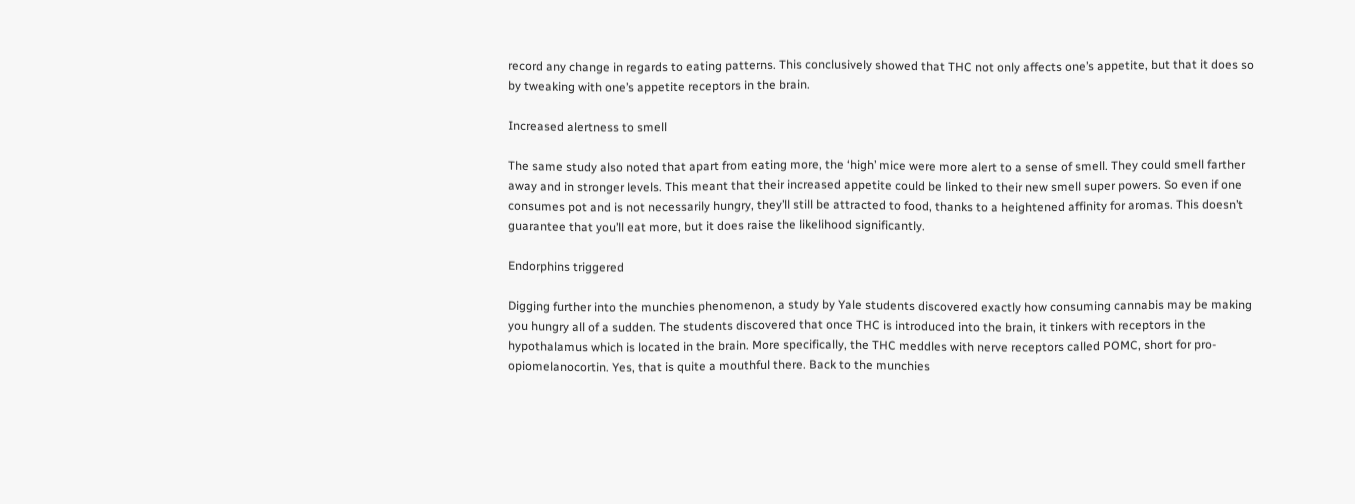record any change in regards to eating patterns. This conclusively showed that THC not only affects one’s appetite, but that it does so by tweaking with one’s appetite receptors in the brain.

Increased alertness to smell

The same study also noted that apart from eating more, the ‘high’ mice were more alert to a sense of smell. They could smell farther away and in stronger levels. This meant that their increased appetite could be linked to their new smell super powers. So even if one consumes pot and is not necessarily hungry, they’ll still be attracted to food, thanks to a heightened affinity for aromas. This doesn’t guarantee that you’ll eat more, but it does raise the likelihood significantly.

Endorphins triggered

Digging further into the munchies phenomenon, a study by Yale students discovered exactly how consuming cannabis may be making you hungry all of a sudden. The students discovered that once THC is introduced into the brain, it tinkers with receptors in the hypothalamus which is located in the brain. More specifically, the THC meddles with nerve receptors called POMC, short for pro-opiomelanocortin. Yes, that is quite a mouthful there. Back to the munchies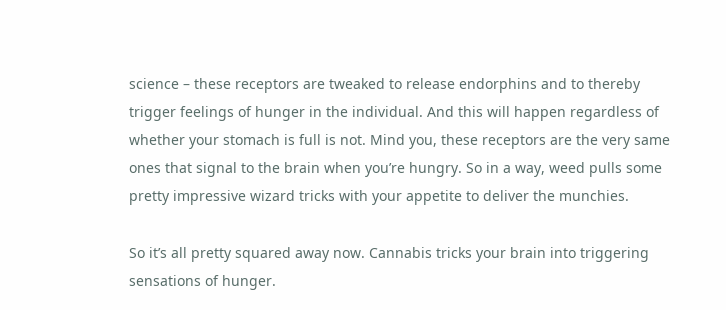science – these receptors are tweaked to release endorphins and to thereby trigger feelings of hunger in the individual. And this will happen regardless of whether your stomach is full is not. Mind you, these receptors are the very same ones that signal to the brain when you’re hungry. So in a way, weed pulls some pretty impressive wizard tricks with your appetite to deliver the munchies.

So it’s all pretty squared away now. Cannabis tricks your brain into triggering sensations of hunger.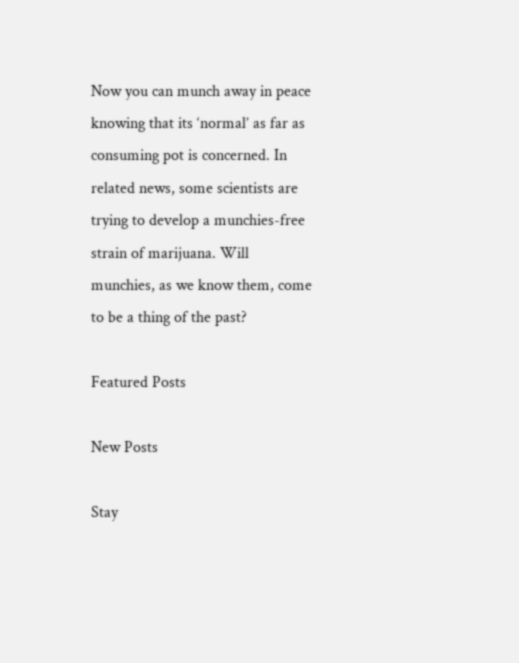Now you can munch away in peace knowing that its ‘normal’ as far as consuming pot is concerned. In related news, some scientists are trying to develop a munchies-free strain of marijuana. Will munchies, as we know them, come to be a thing of the past?

Featured Posts

New Posts

Stay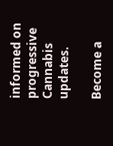informed on progressive Cannabis updates.

Become a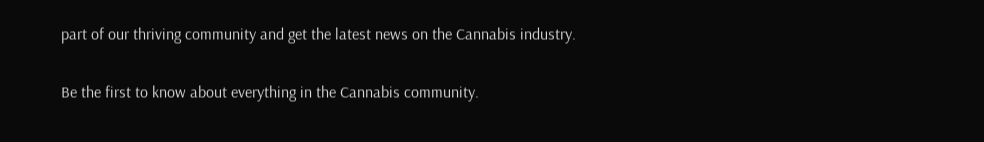part of our thriving community and get the latest news on the Cannabis industry.

Be the first to know about everything in the Cannabis community.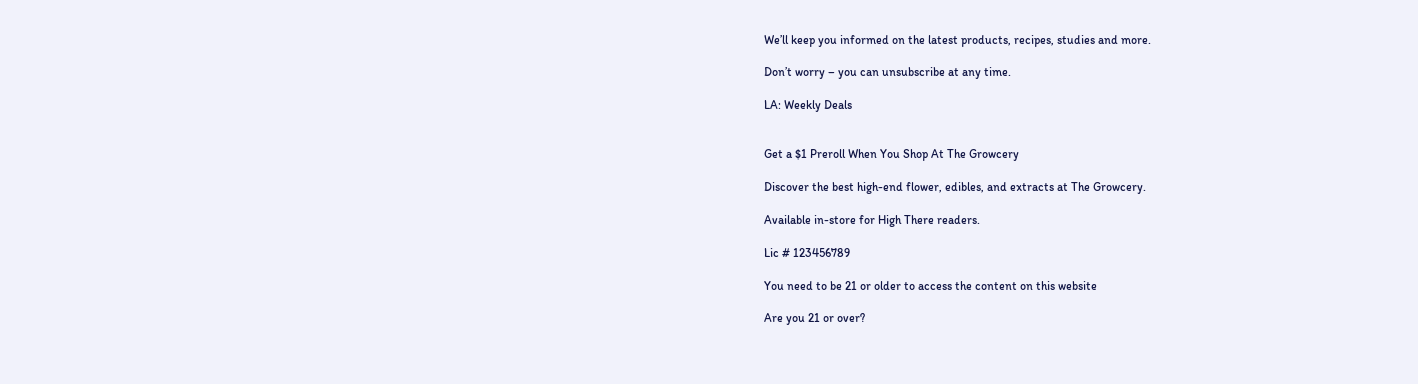We’ll keep you informed on the latest products, recipes, studies and more.

Don’t worry – you can unsubscribe at any time.

LA: Weekly Deals


Get a $1 Preroll When You Shop At The Growcery

Discover the best high-end flower, edibles, and extracts at The Growcery.

Available in-store for High There readers.

Lic # 123456789

You need to be 21 or older to access the content on this website

Are you 21 or over?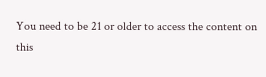You need to be 21 or older to access the content on this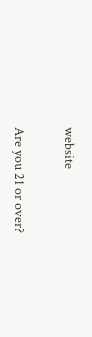website

Are you 21 or over?